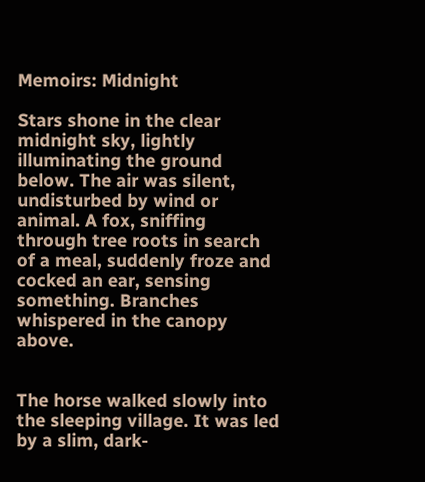Memoirs: Midnight

Stars shone in the clear midnight sky, lightly illuminating the ground below. The air was silent, undisturbed by wind or animal. A fox, sniffing through tree roots in search of a meal, suddenly froze and cocked an ear, sensing something. Branches whispered in the canopy above.


The horse walked slowly into the sleeping village. It was led by a slim, dark-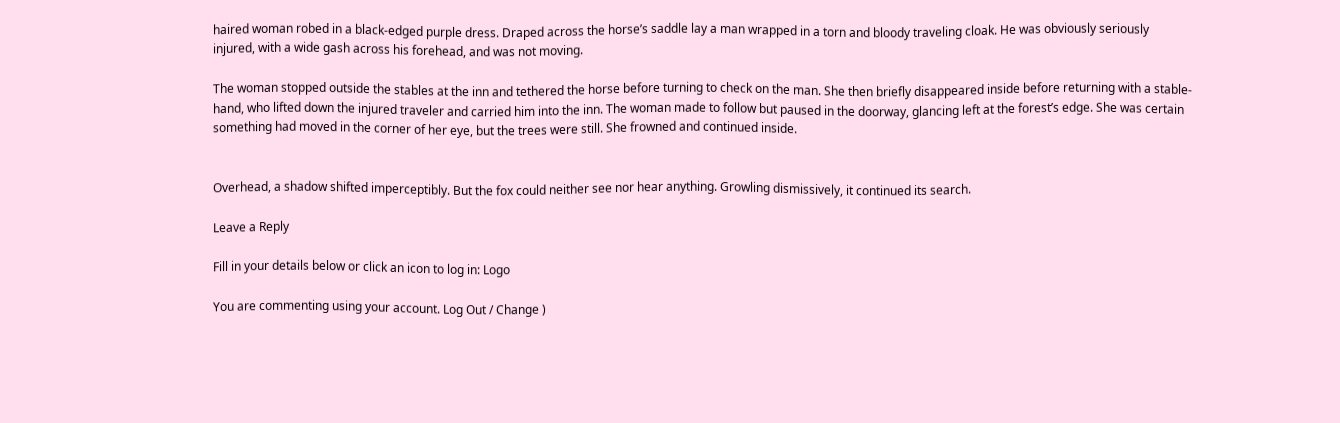haired woman robed in a black-edged purple dress. Draped across the horse’s saddle lay a man wrapped in a torn and bloody traveling cloak. He was obviously seriously injured, with a wide gash across his forehead, and was not moving.

The woman stopped outside the stables at the inn and tethered the horse before turning to check on the man. She then briefly disappeared inside before returning with a stable-hand, who lifted down the injured traveler and carried him into the inn. The woman made to follow but paused in the doorway, glancing left at the forest’s edge. She was certain something had moved in the corner of her eye, but the trees were still. She frowned and continued inside.


Overhead, a shadow shifted imperceptibly. But the fox could neither see nor hear anything. Growling dismissively, it continued its search.

Leave a Reply

Fill in your details below or click an icon to log in: Logo

You are commenting using your account. Log Out / Change )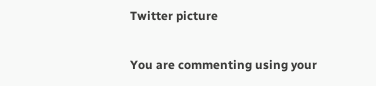Twitter picture

You are commenting using your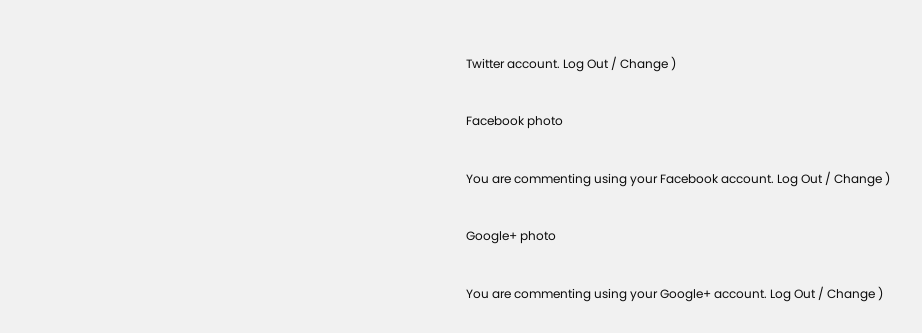Twitter account. Log Out / Change )

Facebook photo

You are commenting using your Facebook account. Log Out / Change )

Google+ photo

You are commenting using your Google+ account. Log Out / Change )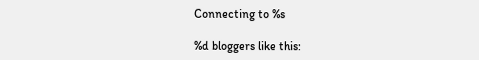Connecting to %s

%d bloggers like this: